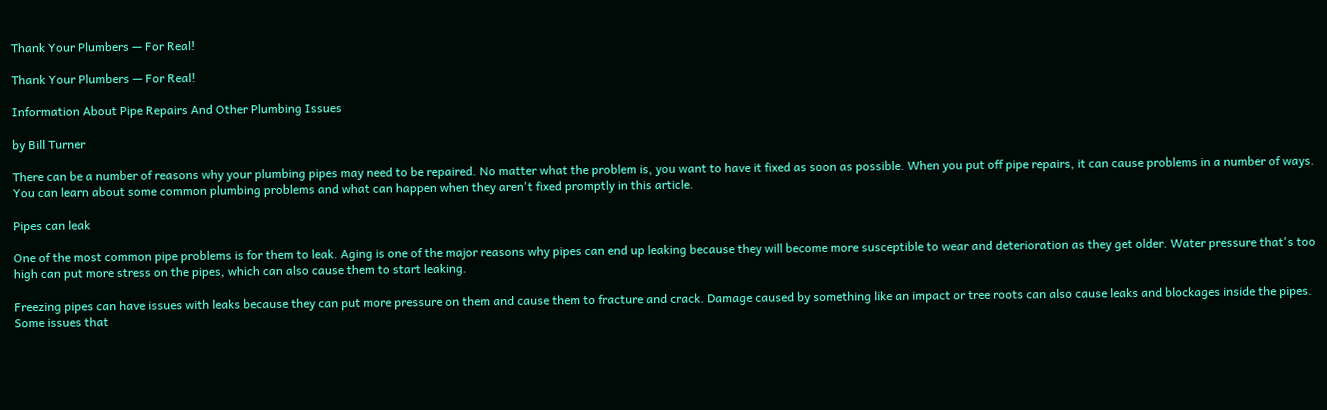Thank Your Plumbers — For Real!

Thank Your Plumbers — For Real!

Information About Pipe Repairs And Other Plumbing Issues

by Bill Turner

There can be a number of reasons why your plumbing pipes may need to be repaired. No matter what the problem is, you want to have it fixed as soon as possible. When you put off pipe repairs, it can cause problems in a number of ways. You can learn about some common plumbing problems and what can happen when they aren't fixed promptly in this article.

Pipes can leak

One of the most common pipe problems is for them to leak. Aging is one of the major reasons why pipes can end up leaking because they will become more susceptible to wear and deterioration as they get older. Water pressure that's too high can put more stress on the pipes, which can also cause them to start leaking.

Freezing pipes can have issues with leaks because they can put more pressure on them and cause them to fracture and crack. Damage caused by something like an impact or tree roots can also cause leaks and blockages inside the pipes. Some issues that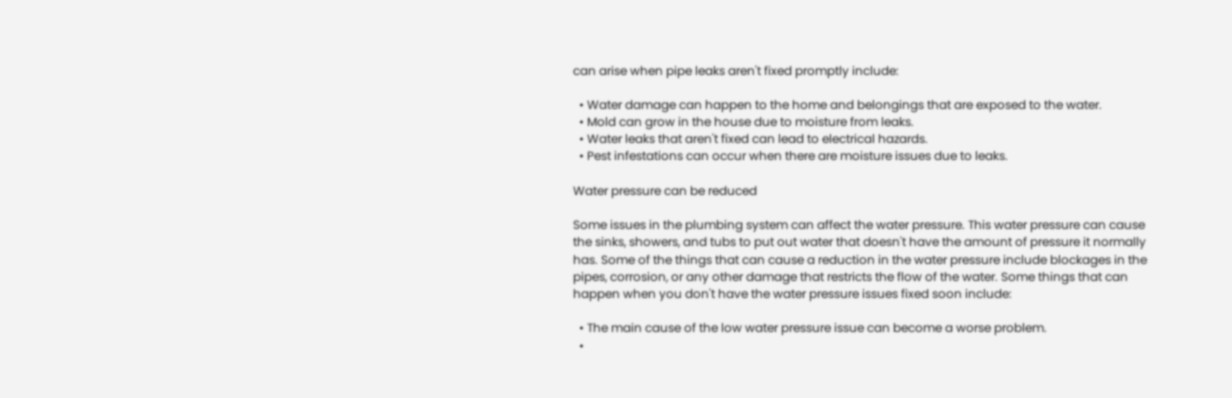can arise when pipe leaks aren't fixed promptly include:

  • Water damage can happen to the home and belongings that are exposed to the water.
  • Mold can grow in the house due to moisture from leaks.
  • Water leaks that aren't fixed can lead to electrical hazards.
  • Pest infestations can occur when there are moisture issues due to leaks.

Water pressure can be reduced

Some issues in the plumbing system can affect the water pressure. This water pressure can cause the sinks, showers, and tubs to put out water that doesn't have the amount of pressure it normally has. Some of the things that can cause a reduction in the water pressure include blockages in the pipes, corrosion, or any other damage that restricts the flow of the water. Some things that can happen when you don't have the water pressure issues fixed soon include:

  • The main cause of the low water pressure issue can become a worse problem.
  •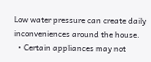Low water pressure can create daily inconveniences around the house.
  • Certain appliances may not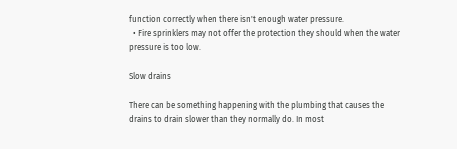function correctly when there isn't enough water pressure.
  • Fire sprinklers may not offer the protection they should when the water pressure is too low.

Slow drains

There can be something happening with the plumbing that causes the drains to drain slower than they normally do. In most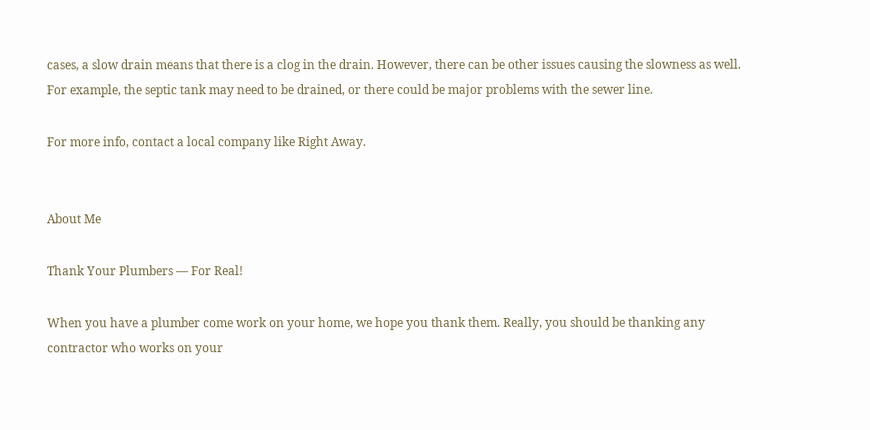cases, a slow drain means that there is a clog in the drain. However, there can be other issues causing the slowness as well. For example, the septic tank may need to be drained, or there could be major problems with the sewer line.

For more info, contact a local company like Right Away.


About Me

Thank Your Plumbers — For Real!

When you have a plumber come work on your home, we hope you thank them. Really, you should be thanking any contractor who works on your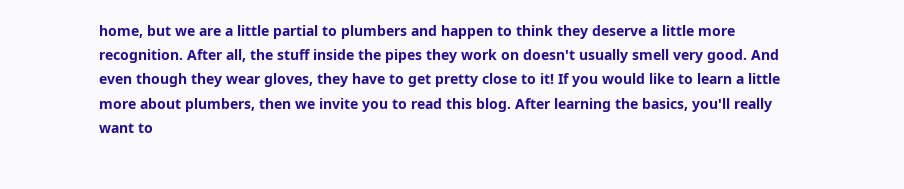home, but we are a little partial to plumbers and happen to think they deserve a little more recognition. After all, the stuff inside the pipes they work on doesn't usually smell very good. And even though they wear gloves, they have to get pretty close to it! If you would like to learn a little more about plumbers, then we invite you to read this blog. After learning the basics, you'll really want to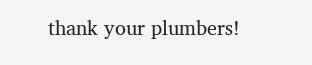thank your plumbers!